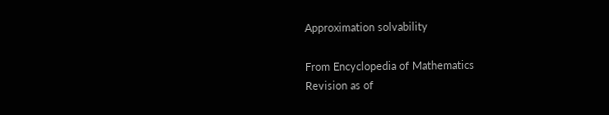Approximation solvability

From Encyclopedia of Mathematics
Revision as of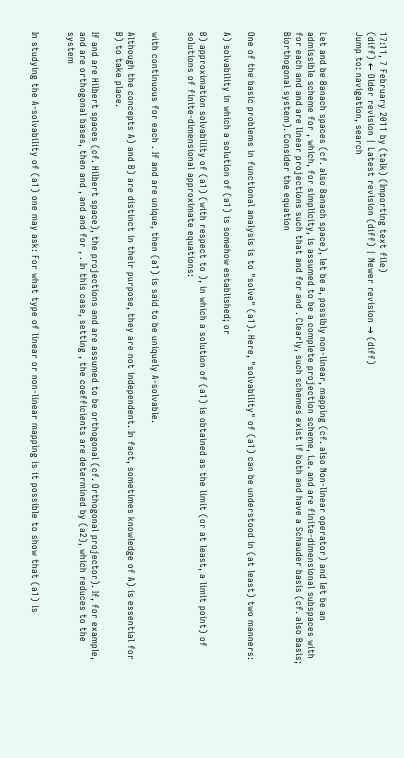17:11, 7 February 2011 by (talk) (Importing text file)
(diff) ← Older revision | Latest revision (diff) | Newer revision → (diff)
Jump to: navigation, search


Let and be Banach spaces (cf. also Banach space), let be a, possibly non-linear, mapping (cf. also Non-linear operator) and let be an admissible scheme for , which, for simplicity, is assumed to be a complete projection scheme, i.e. and are finite-dimensional subspaces with for each and and are linear projections such that and for and . Clearly, such schemes exist if both and have a Schauder basis (cf. also Basis; Biorthogonal system). Consider the equation


One of the basic problems in functional analysis is to "solve" (a1). Here, "solvability" of (a1) can be understood in (at least) two manners:

A) solvability in which a solution of (a1) is somehow established; or

B) approximation solvability of (a1) (with respect to ), in which a solution of (a1) is obtained as the limit (or at least, a limit point) of solutions of finite-dimensional approximate equations:


with continuous for each . If and are unique, then (a1) is said to be uniquely A-solvable.

Although the concepts A) and B) are distinct in their purpose, they are not independent. In fact, sometimes knowledge of A) is essential for B) to take place.

If and are Hilbert spaces (cf. Hilbert space), the projections and are assumed to be orthogonal (cf. Orthogonal projector). If, for example, and are orthogonal bases, then and , and and for , . In this case, setting , the coefficients are determined by (a2), which reduces to the system


In studying the A-solvability of (a1) one may ask: For what type of linear or non-linear mapping is it possible to show that (a1) is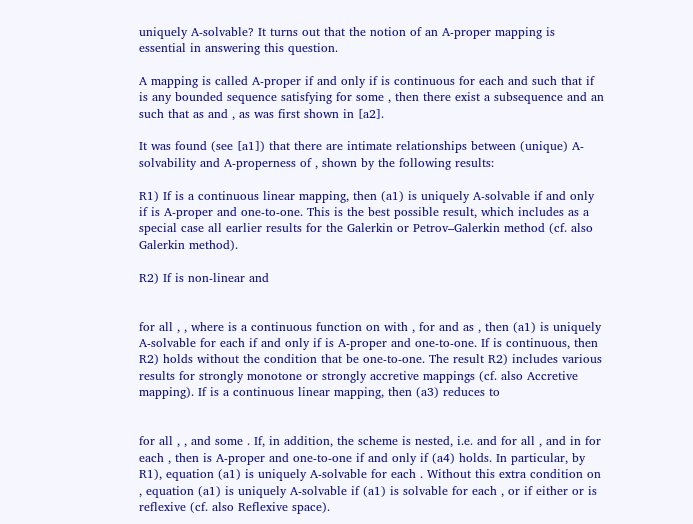uniquely A-solvable? It turns out that the notion of an A-proper mapping is essential in answering this question.

A mapping is called A-proper if and only if is continuous for each and such that if is any bounded sequence satisfying for some , then there exist a subsequence and an such that as and , as was first shown in [a2].

It was found (see [a1]) that there are intimate relationships between (unique) A-solvability and A-properness of , shown by the following results:

R1) If is a continuous linear mapping, then (a1) is uniquely A-solvable if and only if is A-proper and one-to-one. This is the best possible result, which includes as a special case all earlier results for the Galerkin or Petrov–Galerkin method (cf. also Galerkin method).

R2) If is non-linear and


for all , , where is a continuous function on with , for and as , then (a1) is uniquely A-solvable for each if and only if is A-proper and one-to-one. If is continuous, then R2) holds without the condition that be one-to-one. The result R2) includes various results for strongly monotone or strongly accretive mappings (cf. also Accretive mapping). If is a continuous linear mapping, then (a3) reduces to


for all , , and some . If, in addition, the scheme is nested, i.e. and for all , and in for each , then is A-proper and one-to-one if and only if (a4) holds. In particular, by R1), equation (a1) is uniquely A-solvable for each . Without this extra condition on , equation (a1) is uniquely A-solvable if (a1) is solvable for each , or if either or is reflexive (cf. also Reflexive space).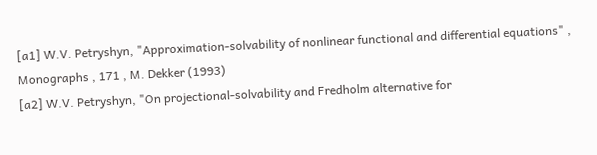[a1] W.V. Petryshyn, "Approximation-solvability of nonlinear functional and differential equations" , Monographs , 171 , M. Dekker (1993)
[a2] W.V. Petryshyn, "On projectional-solvability and Fredholm alternative for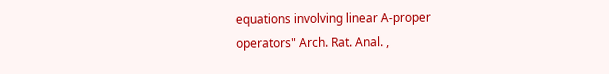equations involving linear A-proper operators" Arch. Rat. Anal. ,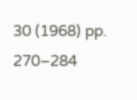30 (1968) pp. 270–284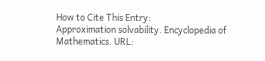How to Cite This Entry:
Approximation solvability. Encyclopedia of Mathematics. URL: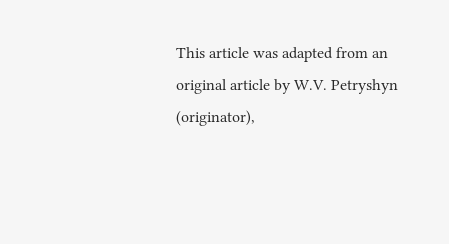This article was adapted from an original article by W.V. Petryshyn (originator),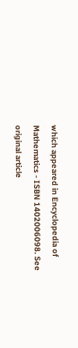which appeared in Encyclopedia of Mathematics - ISBN 1402006098. See original article